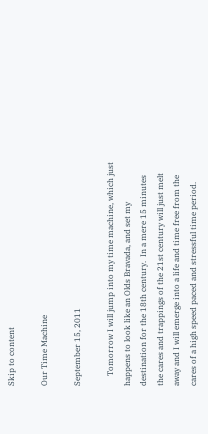Skip to content

Our Time Machine

September 15, 2011

     Tomorrow I will jump into my time machine, which just happens to look like an Olds Bravada, and set my destination for the 18th century.  In a mere 15 minutes the cares and trappings of the 21st century will just melt away and I will emerge into a life and time free from the cares of a high speed paced and stressful time period.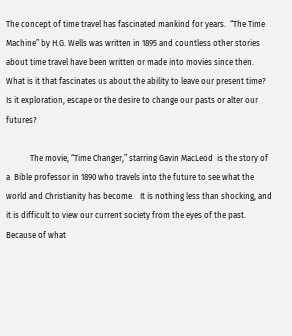The concept of time travel has fascinated mankind for years.  “The Time Machine” by H.G. Wells was written in 1895 and countless other stories about time travel have been written or made into movies since then.  What is it that fascinates us about the ability to leave our present time?  Is it exploration, escape or the desire to change our pasts or alter our futures?

            The movie, “Time Changer,” starring Gavin MacLeod  is the story of a  Bible professor in 1890 who travels into the future to see what the world and Christianity has become.   It is nothing less than shocking, and it is difficult to view our current society from the eyes of the past.  Because of what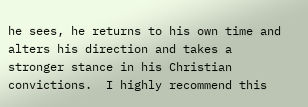he sees, he returns to his own time and alters his direction and takes a stronger stance in his Christian convictions.  I highly recommend this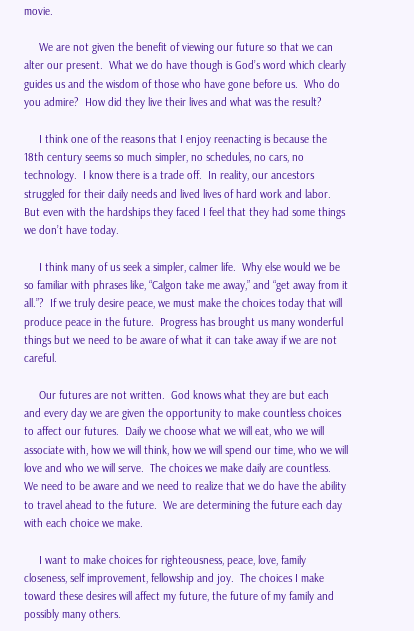movie.

     We are not given the benefit of viewing our future so that we can alter our present.  What we do have though is God’s word which clearly guides us and the wisdom of those who have gone before us.  Who do you admire?  How did they live their lives and what was the result?

     I think one of the reasons that I enjoy reenacting is because the 18th century seems so much simpler, no schedules, no cars, no technology.  I know there is a trade off.  In reality, our ancestors struggled for their daily needs and lived lives of hard work and labor.  But even with the hardships they faced I feel that they had some things we don’t have today.

     I think many of us seek a simpler, calmer life.  Why else would we be so familiar with phrases like, “Calgon take me away,” and “get away from it all.”?  If we truly desire peace, we must make the choices today that will produce peace in the future.  Progress has brought us many wonderful things but we need to be aware of what it can take away if we are not careful.

     Our futures are not written.  God knows what they are but each and every day we are given the opportunity to make countless choices to affect our futures.  Daily we choose what we will eat, who we will associate with, how we will think, how we will spend our time, who we will love and who we will serve.  The choices we make daily are countless.  We need to be aware and we need to realize that we do have the ability to travel ahead to the future.  We are determining the future each day with each choice we make.

     I want to make choices for righteousness, peace, love, family closeness, self improvement, fellowship and joy.  The choices I make toward these desires will affect my future, the future of my family and possibly many others.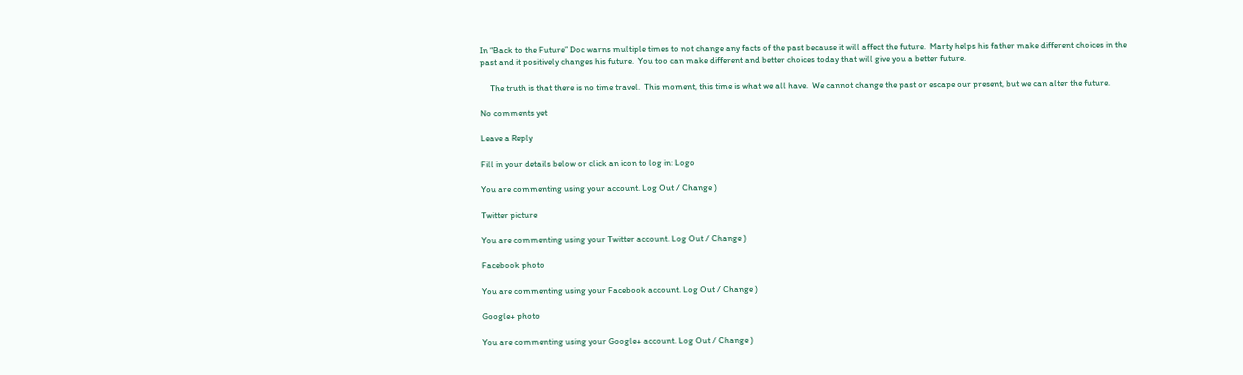In “Back to the Future” Doc warns multiple times to not change any facts of the past because it will affect the future.  Marty helps his father make different choices in the past and it positively changes his future.  You too can make different and better choices today that will give you a better future.

     The truth is that there is no time travel.  This moment, this time is what we all have.  We cannot change the past or escape our present, but we can alter the future.

No comments yet

Leave a Reply

Fill in your details below or click an icon to log in: Logo

You are commenting using your account. Log Out / Change )

Twitter picture

You are commenting using your Twitter account. Log Out / Change )

Facebook photo

You are commenting using your Facebook account. Log Out / Change )

Google+ photo

You are commenting using your Google+ account. Log Out / Change )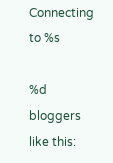Connecting to %s

%d bloggers like this: